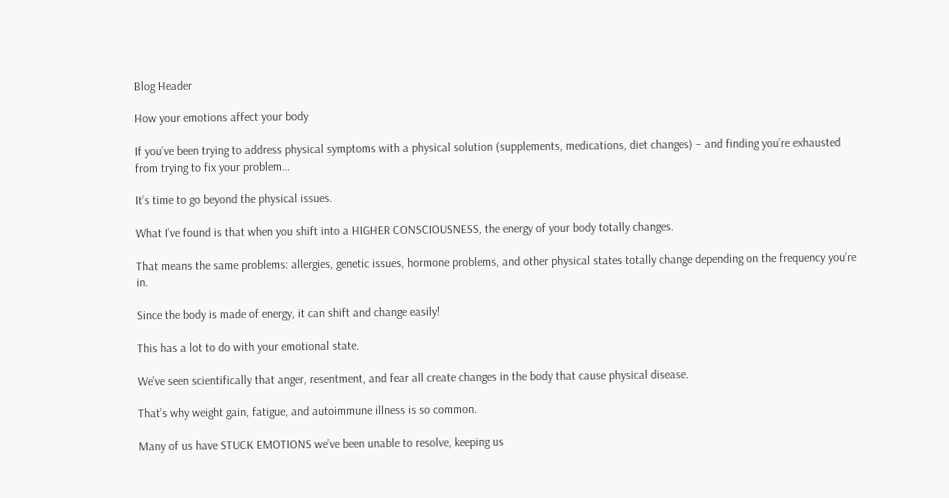Blog Header

How your emotions affect your body

If you’ve been trying to address physical symptoms with a physical solution (supplements, medications, diet changes) – and finding you’re exhausted from trying to fix your problem…

It’s time to go beyond the physical issues.

What I’ve found is that when you shift into a HIGHER CONSCIOUSNESS, the energy of your body totally changes.

That means the same problems: allergies, genetic issues, hormone problems, and other physical states totally change depending on the frequency you’re in.

Since the body is made of energy, it can shift and change easily!

This has a lot to do with your emotional state.

We’ve seen scientifically that anger, resentment, and fear all create changes in the body that cause physical disease.

That’s why weight gain, fatigue, and autoimmune illness is so common.

Many of us have STUCK EMOTIONS we’ve been unable to resolve, keeping us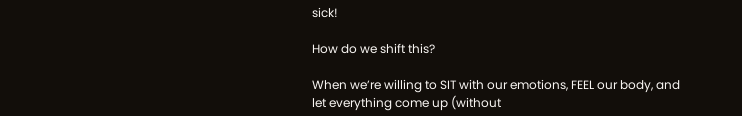sick!

How do we shift this?

When we’re willing to SIT with our emotions, FEEL our body, and let everything come up (without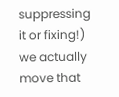suppressing it or fixing!) we actually move that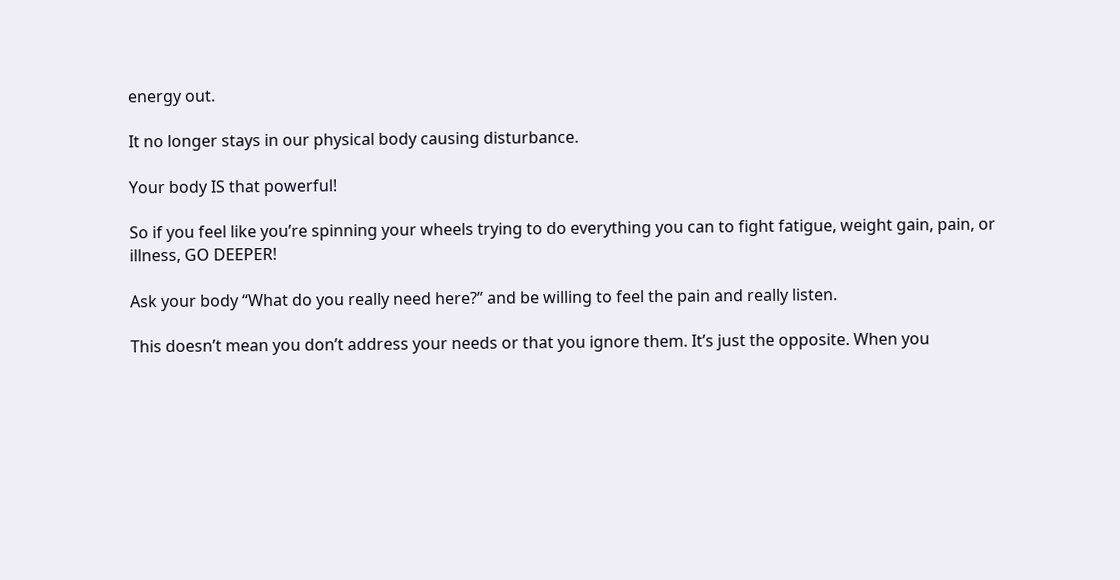energy out.

It no longer stays in our physical body causing disturbance.

Your body IS that powerful!

So if you feel like you’re spinning your wheels trying to do everything you can to fight fatigue, weight gain, pain, or illness, GO DEEPER!

Ask your body “What do you really need here?” and be willing to feel the pain and really listen.

This doesn’t mean you don’t address your needs or that you ignore them. It’s just the opposite. When you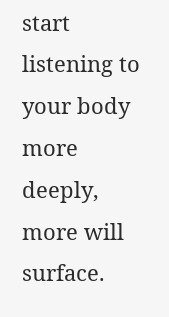start listening to your body more deeply, more will surface.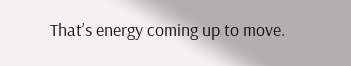That’s energy coming up to move.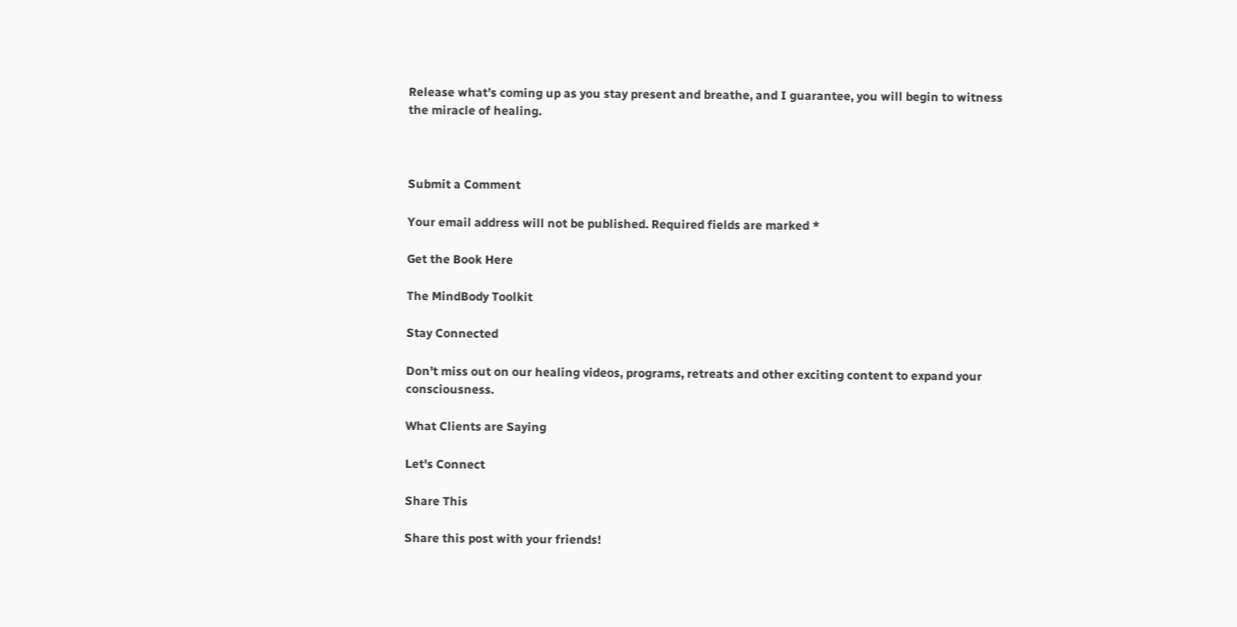Release what’s coming up as you stay present and breathe, and I guarantee, you will begin to witness the miracle of healing.



Submit a Comment

Your email address will not be published. Required fields are marked *

Get the Book Here

The MindBody Toolkit

Stay Connected

Don’t miss out on our healing videos, programs, retreats and other exciting content to expand your consciousness.

What Clients are Saying

Let's Connect

Share This

Share this post with your friends!